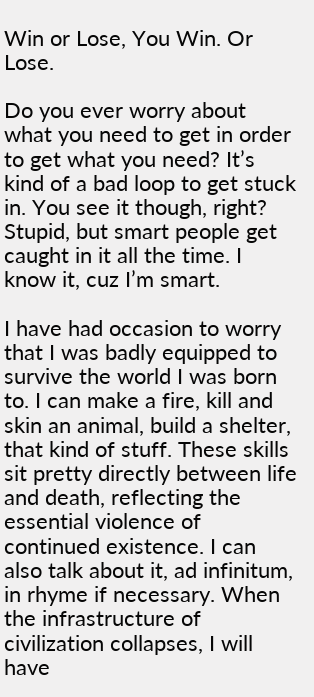Win or Lose, You Win. Or Lose.

Do you ever worry about what you need to get in order to get what you need? It’s kind of a bad loop to get stuck in. You see it though, right? Stupid, but smart people get caught in it all the time. I know it, cuz I’m smart.

I have had occasion to worry that I was badly equipped to survive the world I was born to. I can make a fire, kill and skin an animal, build a shelter, that kind of stuff. These skills sit pretty directly between life and death, reflecting the essential violence of continued existence. I can also talk about it, ad infinitum, in rhyme if necessary. When the infrastructure of civilization collapses, I will have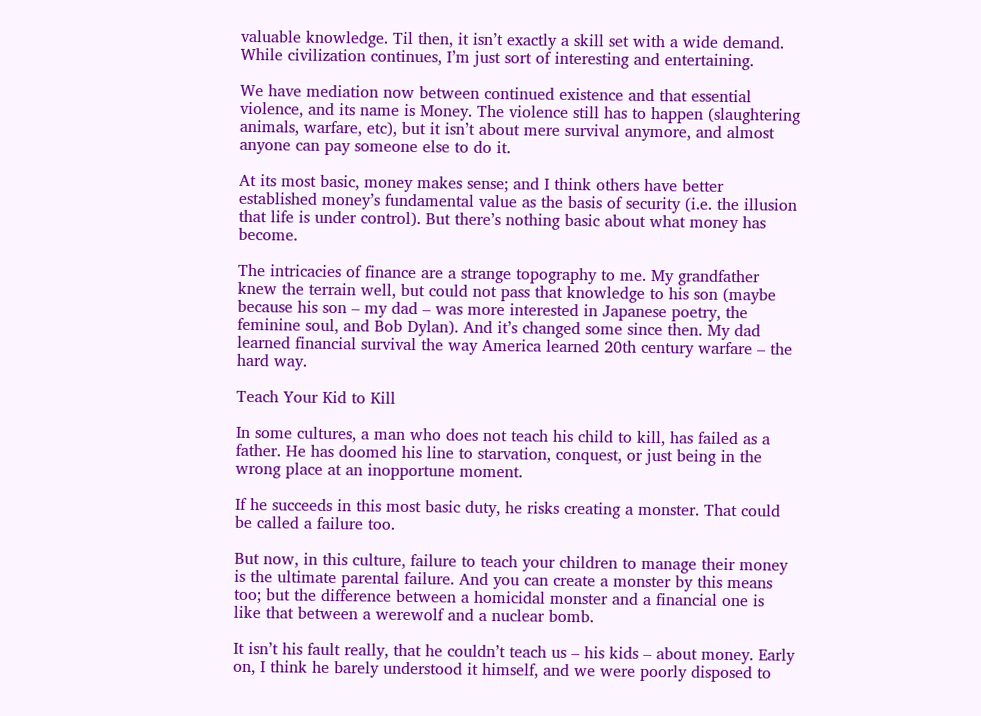valuable knowledge. Til then, it isn’t exactly a skill set with a wide demand. While civilization continues, I’m just sort of interesting and entertaining.

We have mediation now between continued existence and that essential violence, and its name is Money. The violence still has to happen (slaughtering animals, warfare, etc), but it isn’t about mere survival anymore, and almost anyone can pay someone else to do it.

At its most basic, money makes sense; and I think others have better established money’s fundamental value as the basis of security (i.e. the illusion that life is under control). But there’s nothing basic about what money has become.

The intricacies of finance are a strange topography to me. My grandfather knew the terrain well, but could not pass that knowledge to his son (maybe because his son – my dad – was more interested in Japanese poetry, the feminine soul, and Bob Dylan). And it’s changed some since then. My dad learned financial survival the way America learned 20th century warfare – the hard way.

Teach Your Kid to Kill

In some cultures, a man who does not teach his child to kill, has failed as a father. He has doomed his line to starvation, conquest, or just being in the wrong place at an inopportune moment.

If he succeeds in this most basic duty, he risks creating a monster. That could be called a failure too.

But now, in this culture, failure to teach your children to manage their money is the ultimate parental failure. And you can create a monster by this means too; but the difference between a homicidal monster and a financial one is like that between a werewolf and a nuclear bomb.

It isn’t his fault really, that he couldn’t teach us – his kids – about money. Early on, I think he barely understood it himself, and we were poorly disposed to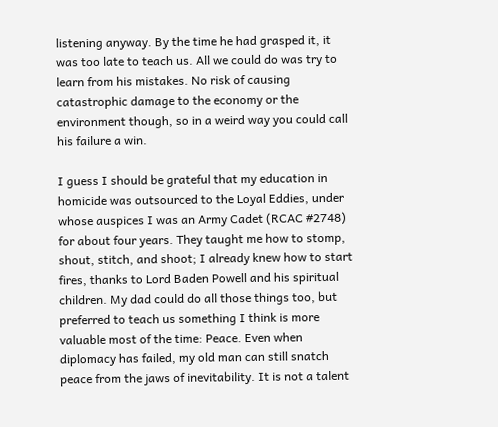listening anyway. By the time he had grasped it, it was too late to teach us. All we could do was try to learn from his mistakes. No risk of causing catastrophic damage to the economy or the environment though, so in a weird way you could call his failure a win.

I guess I should be grateful that my education in homicide was outsourced to the Loyal Eddies, under whose auspices I was an Army Cadet (RCAC #2748) for about four years. They taught me how to stomp, shout, stitch, and shoot; I already knew how to start fires, thanks to Lord Baden Powell and his spiritual children. My dad could do all those things too, but preferred to teach us something I think is more valuable most of the time: Peace. Even when diplomacy has failed, my old man can still snatch peace from the jaws of inevitability. It is not a talent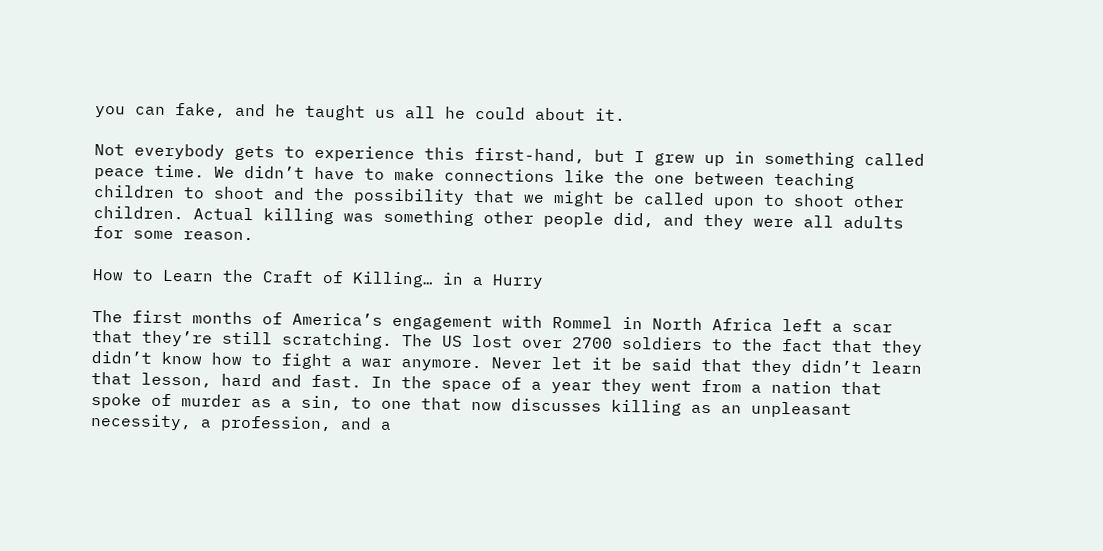you can fake, and he taught us all he could about it.

Not everybody gets to experience this first-hand, but I grew up in something called peace time. We didn’t have to make connections like the one between teaching children to shoot and the possibility that we might be called upon to shoot other children. Actual killing was something other people did, and they were all adults for some reason.

How to Learn the Craft of Killing… in a Hurry

The first months of America’s engagement with Rommel in North Africa left a scar that they’re still scratching. The US lost over 2700 soldiers to the fact that they didn’t know how to fight a war anymore. Never let it be said that they didn’t learn that lesson, hard and fast. In the space of a year they went from a nation that spoke of murder as a sin, to one that now discusses killing as an unpleasant necessity, a profession, and a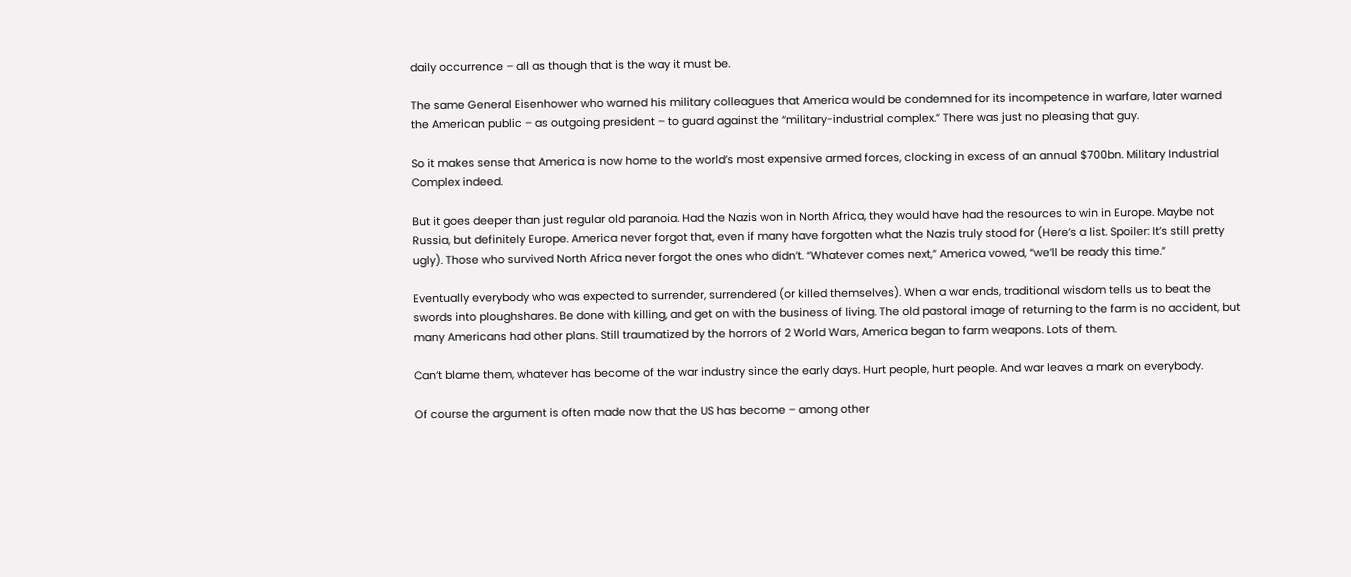daily occurrence – all as though that is the way it must be.

The same General Eisenhower who warned his military colleagues that America would be condemned for its incompetence in warfare, later warned the American public – as outgoing president – to guard against the “military-industrial complex.” There was just no pleasing that guy.

So it makes sense that America is now home to the world’s most expensive armed forces, clocking in excess of an annual $700bn. Military Industrial Complex indeed.

But it goes deeper than just regular old paranoia. Had the Nazis won in North Africa, they would have had the resources to win in Europe. Maybe not Russia, but definitely Europe. America never forgot that, even if many have forgotten what the Nazis truly stood for (Here’s a list. Spoiler: It’s still pretty ugly). Those who survived North Africa never forgot the ones who didn’t. “Whatever comes next,” America vowed, “we’ll be ready this time.”

Eventually everybody who was expected to surrender, surrendered (or killed themselves). When a war ends, traditional wisdom tells us to beat the swords into ploughshares. Be done with killing, and get on with the business of living. The old pastoral image of returning to the farm is no accident, but many Americans had other plans. Still traumatized by the horrors of 2 World Wars, America began to farm weapons. Lots of them.

Can’t blame them, whatever has become of the war industry since the early days. Hurt people, hurt people. And war leaves a mark on everybody.

Of course the argument is often made now that the US has become – among other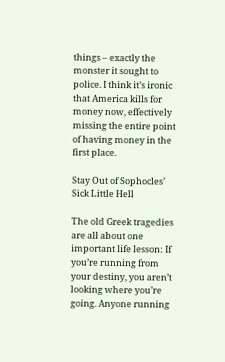things – exactly the monster it sought to police. I think it’s ironic that America kills for money now, effectively missing the entire point of having money in the first place.

Stay Out of Sophocles’ Sick Little Hell

The old Greek tragedies are all about one important life lesson: If you’re running from your destiny, you aren’t looking where you’re going. Anyone running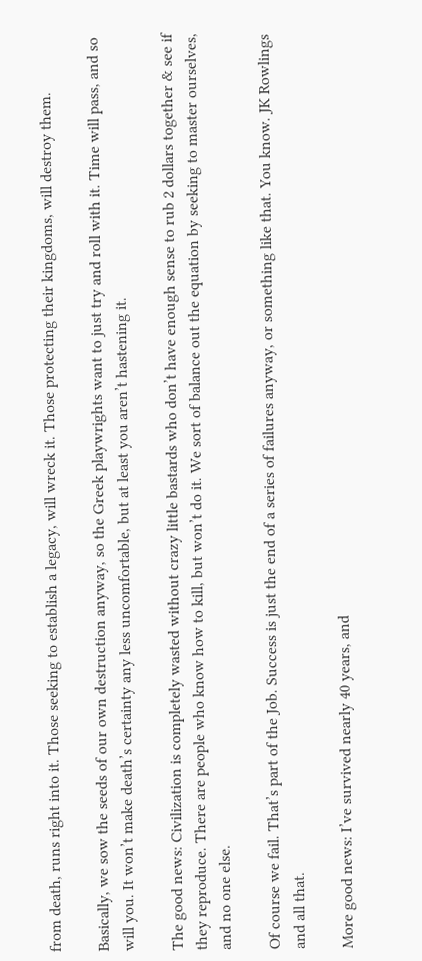from death, runs right into it. Those seeking to establish a legacy, will wreck it. Those protecting their kingdoms, will destroy them.

Basically, we sow the seeds of our own destruction anyway, so the Greek playwrights want to just try and roll with it. Time will pass, and so will you. It won’t make death’s certainty any less uncomfortable, but at least you aren’t hastening it.

The good news: Civilization is completely wasted without crazy little bastards who don’t have enough sense to rub 2 dollars together & see if they reproduce. There are people who know how to kill, but won’t do it. We sort of balance out the equation by seeking to master ourselves, and no one else.

Of course we fail. That’s part of the Job. Success is just the end of a series of failures anyway, or something like that. You know. JK Rowlings and all that.

More good news: I’ve survived nearly 40 years, and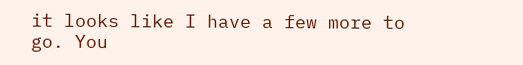it looks like I have a few more to go. You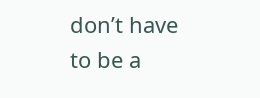don’t have to be a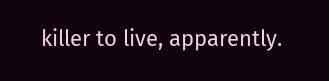killer to live, apparently.